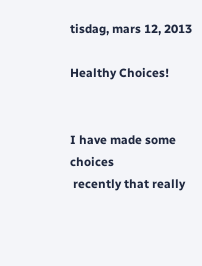tisdag, mars 12, 2013

Healthy Choices!


I have made some choices
 recently that really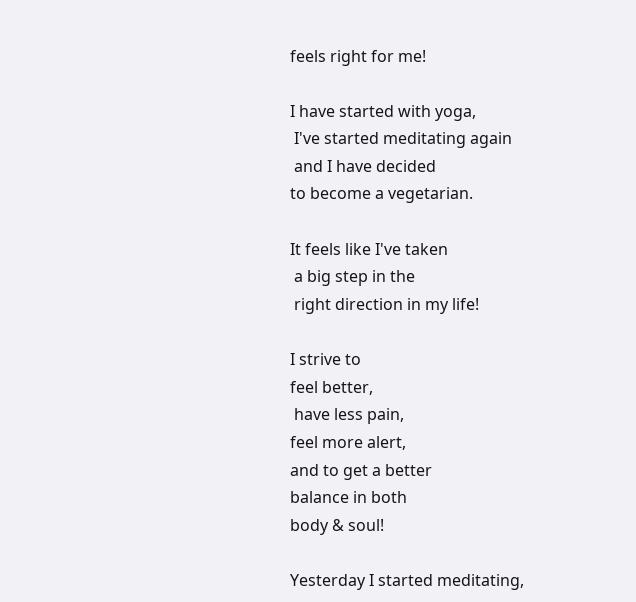feels right for me!

I have started with yoga,
 I've started meditating again
 and I have decided
to become a vegetarian.

It feels like I've taken
 a big step in the
 right direction in my life!

I strive to
feel better,
 have less pain,
feel more alert,
and to get a better
balance in both
body & soul!

Yesterday I started meditating,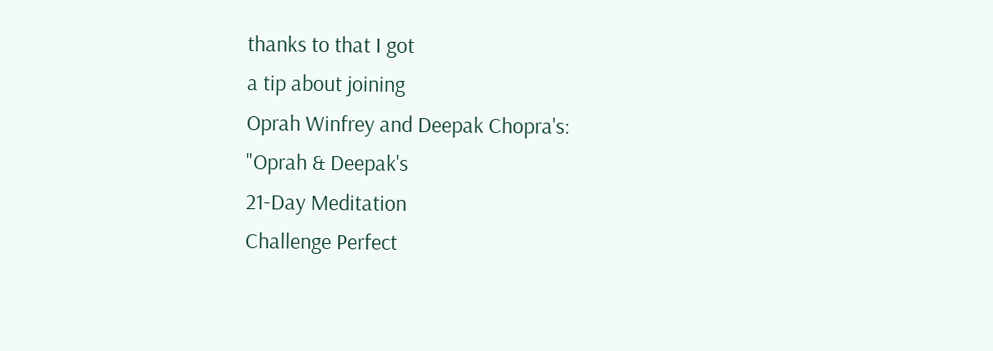thanks to that I got
a tip about joining
Oprah Winfrey and Deepak Chopra's:
"Oprah & Deepak's
21-Day Meditation
Challenge Perfect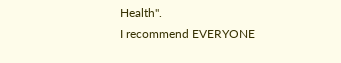Health".
I recommend EVERYONE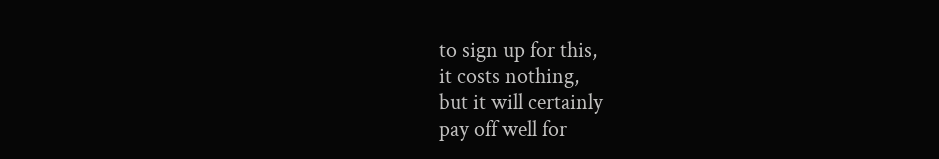to sign up for this,
it costs nothing,
but it will certainly
pay off well for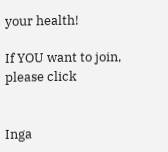your health!

If YOU want to join,
please click


Inga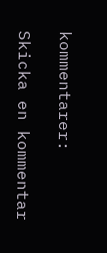kommentarer:

Skicka en kommentar